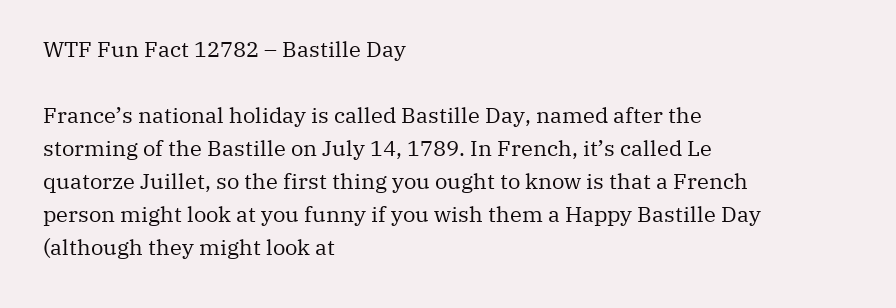WTF Fun Fact 12782 – Bastille Day

France’s national holiday is called Bastille Day, named after the storming of the Bastille on July 14, 1789. In French, it’s called Le quatorze Juillet, so the first thing you ought to know is that a French person might look at you funny if you wish them a Happy Bastille Day (although they might look at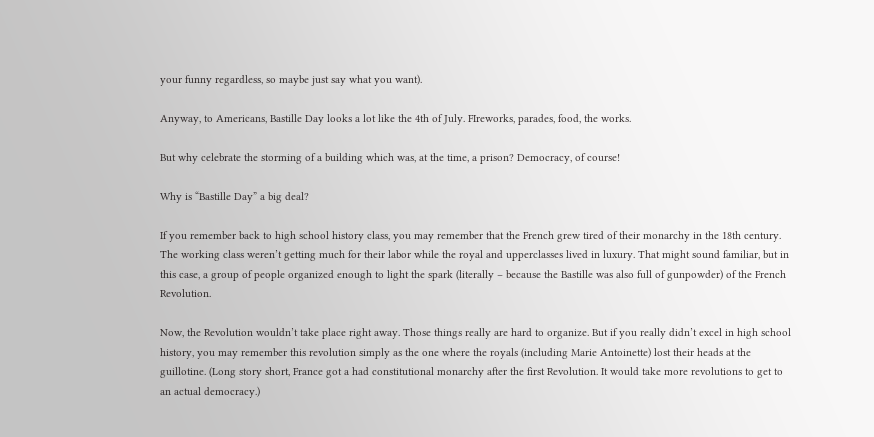your funny regardless, so maybe just say what you want).

Anyway, to Americans, Bastille Day looks a lot like the 4th of July. FIreworks, parades, food, the works.

But why celebrate the storming of a building which was, at the time, a prison? Democracy, of course!

Why is “Bastille Day” a big deal?

If you remember back to high school history class, you may remember that the French grew tired of their monarchy in the 18th century. The working class weren’t getting much for their labor while the royal and upperclasses lived in luxury. That might sound familiar, but in this case, a group of people organized enough to light the spark (literally – because the Bastille was also full of gunpowder) of the French Revolution.

Now, the Revolution wouldn’t take place right away. Those things really are hard to organize. But if you really didn’t excel in high school history, you may remember this revolution simply as the one where the royals (including Marie Antoinette) lost their heads at the guillotine. (Long story short, France got a had constitutional monarchy after the first Revolution. It would take more revolutions to get to an actual democracy.)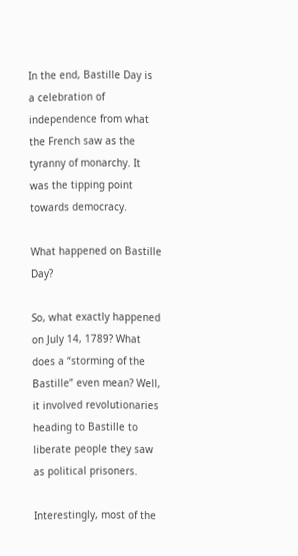In the end, Bastille Day is a celebration of independence from what the French saw as the tyranny of monarchy. It was the tipping point towards democracy.

What happened on Bastille Day?

So, what exactly happened on July 14, 1789? What does a “storming of the Bastille” even mean? Well, it involved revolutionaries heading to Bastille to liberate people they saw as political prisoners.

Interestingly, most of the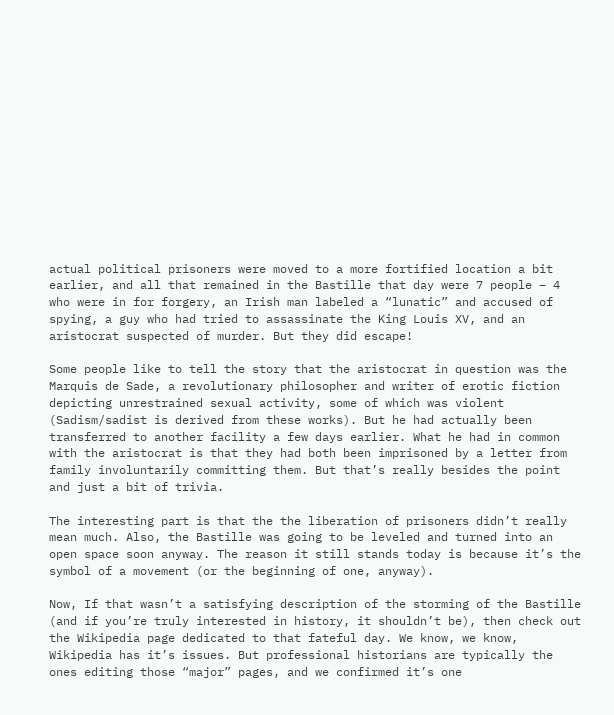actual political prisoners were moved to a more fortified location a bit earlier, and all that remained in the Bastille that day were 7 people – 4 who were in for forgery, an Irish man labeled a “lunatic” and accused of spying, a guy who had tried to assassinate the King Louis XV, and an aristocrat suspected of murder. But they did escape!

Some people like to tell the story that the aristocrat in question was the Marquis de Sade, a revolutionary philosopher and writer of erotic fiction depicting unrestrained sexual activity, some of which was violent (Sadism/sadist is derived from these works). But he had actually been transferred to another facility a few days earlier. What he had in common with the aristocrat is that they had both been imprisoned by a letter from family involuntarily committing them. But that’s really besides the point and just a bit of trivia.

The interesting part is that the the liberation of prisoners didn’t really mean much. Also, the Bastille was going to be leveled and turned into an open space soon anyway. The reason it still stands today is because it’s the symbol of a movement (or the beginning of one, anyway).

Now, If that wasn’t a satisfying description of the storming of the Bastille (and if you’re truly interested in history, it shouldn’t be), then check out the Wikipedia page dedicated to that fateful day. We know, we know, Wikipedia has it’s issues. But professional historians are typically the ones editing those “major” pages, and we confirmed it’s one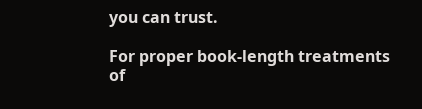you can trust.

For proper book-length treatments of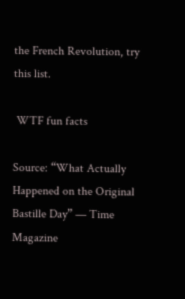the French Revolution, try this list.

 WTF fun facts

Source: “What Actually Happened on the Original Bastille Day” — Time Magazine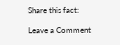Share this fact:

Leave a Comment